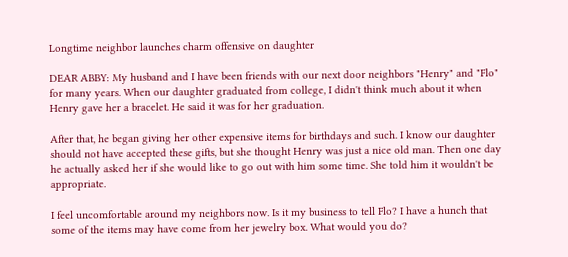Longtime neighbor launches charm offensive on daughter

DEAR ABBY: My husband and I have been friends with our next door neighbors "Henry" and "Flo" for many years. When our daughter graduated from college, I didn't think much about it when Henry gave her a bracelet. He said it was for her graduation.

After that, he began giving her other expensive items for birthdays and such. I know our daughter should not have accepted these gifts, but she thought Henry was just a nice old man. Then one day he actually asked her if she would like to go out with him some time. She told him it wouldn't be appropriate.

I feel uncomfortable around my neighbors now. Is it my business to tell Flo? I have a hunch that some of the items may have come from her jewelry box. What would you do?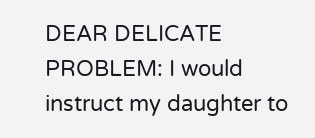DEAR DELICATE PROBLEM: I would instruct my daughter to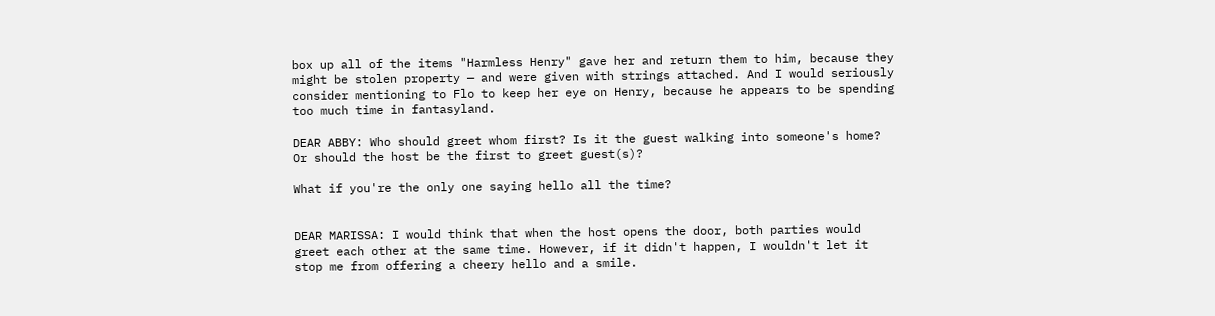box up all of the items "Harmless Henry" gave her and return them to him, because they might be stolen property — and were given with strings attached. And I would seriously consider mentioning to Flo to keep her eye on Henry, because he appears to be spending too much time in fantasyland.

DEAR ABBY: Who should greet whom first? Is it the guest walking into someone's home? Or should the host be the first to greet guest(s)?

What if you're the only one saying hello all the time?


DEAR MARISSA: I would think that when the host opens the door, both parties would greet each other at the same time. However, if it didn't happen, I wouldn't let it stop me from offering a cheery hello and a smile.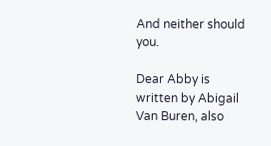And neither should you.

Dear Abby is written by Abigail Van Buren, also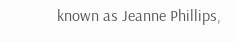known as Jeanne Phillips,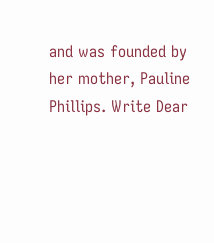and was founded by her mother, Pauline Phillips. Write Dear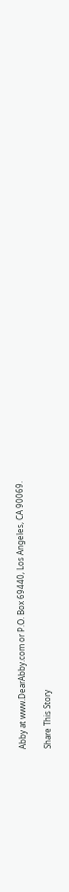Abby at www.DearAbby.com or P.O. Box 69440, Los Angeles, CA 90069.

Share This Story